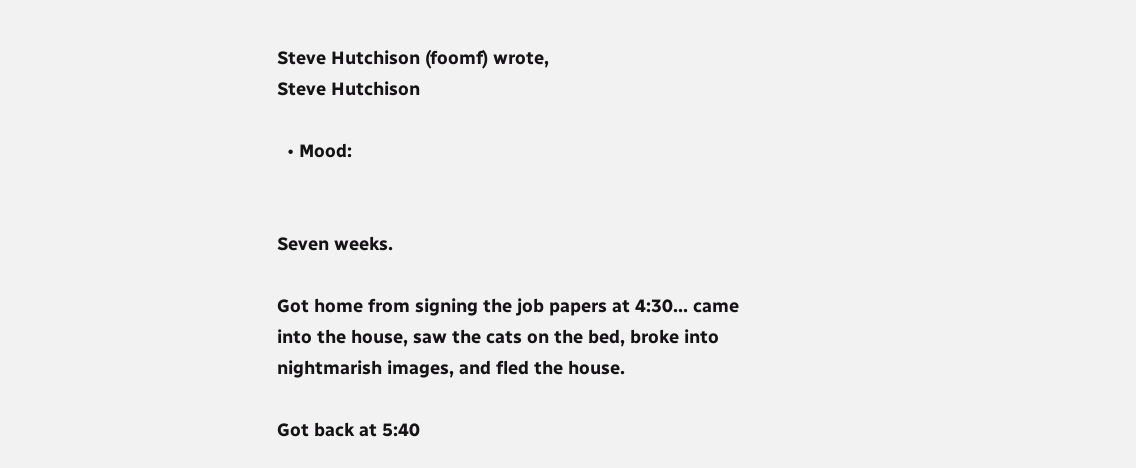Steve Hutchison (foomf) wrote,
Steve Hutchison

  • Mood:


Seven weeks.

Got home from signing the job papers at 4:30... came into the house, saw the cats on the bed, broke into nightmarish images, and fled the house.

Got back at 5:40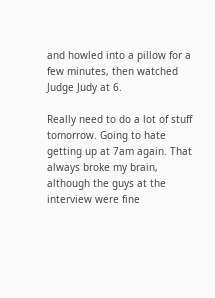and howled into a pillow for a few minutes, then watched Judge Judy at 6.

Really need to do a lot of stuff tomorrow. Going to hate getting up at 7am again. That always broke my brain, although the guys at the interview were fine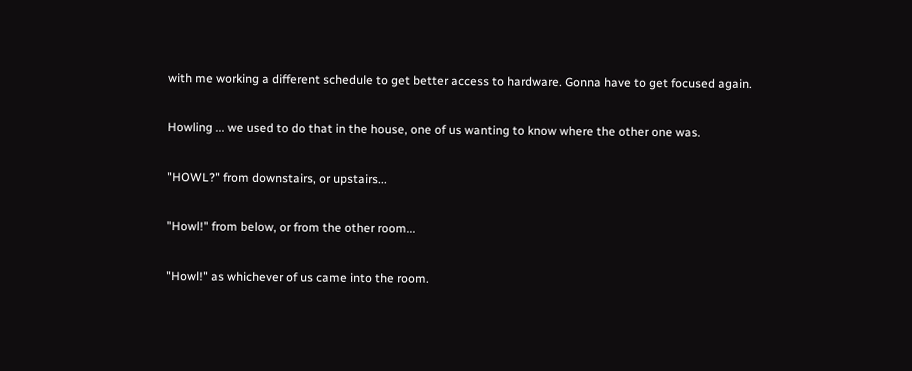with me working a different schedule to get better access to hardware. Gonna have to get focused again.

Howling ... we used to do that in the house, one of us wanting to know where the other one was.

"HOWL?" from downstairs, or upstairs...

"Howl!" from below, or from the other room...

"Howl!" as whichever of us came into the room.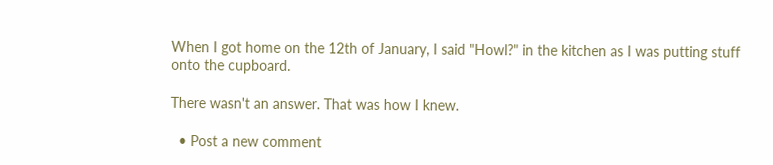When I got home on the 12th of January, I said "Howl?" in the kitchen as I was putting stuff onto the cupboard.

There wasn't an answer. That was how I knew.

  • Post a new comment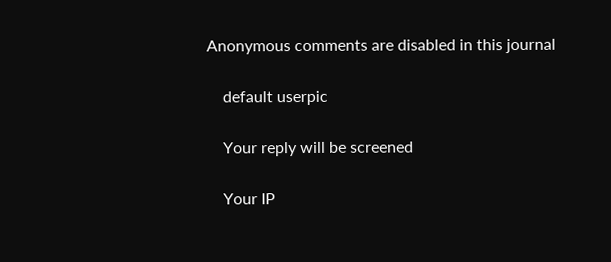Anonymous comments are disabled in this journal

    default userpic

    Your reply will be screened

    Your IP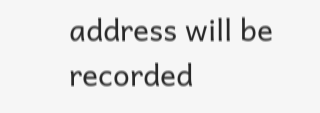address will be recorded